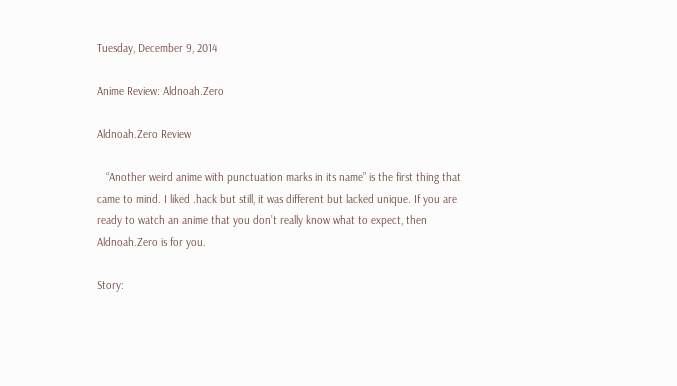Tuesday, December 9, 2014

Anime Review: Aldnoah.Zero

Aldnoah.Zero Review

   “Another weird anime with punctuation marks in its name” is the first thing that came to mind. I liked .hack but still, it was different but lacked unique. If you are ready to watch an anime that you don’t really know what to expect, then Aldnoah.Zero is for you.

Story: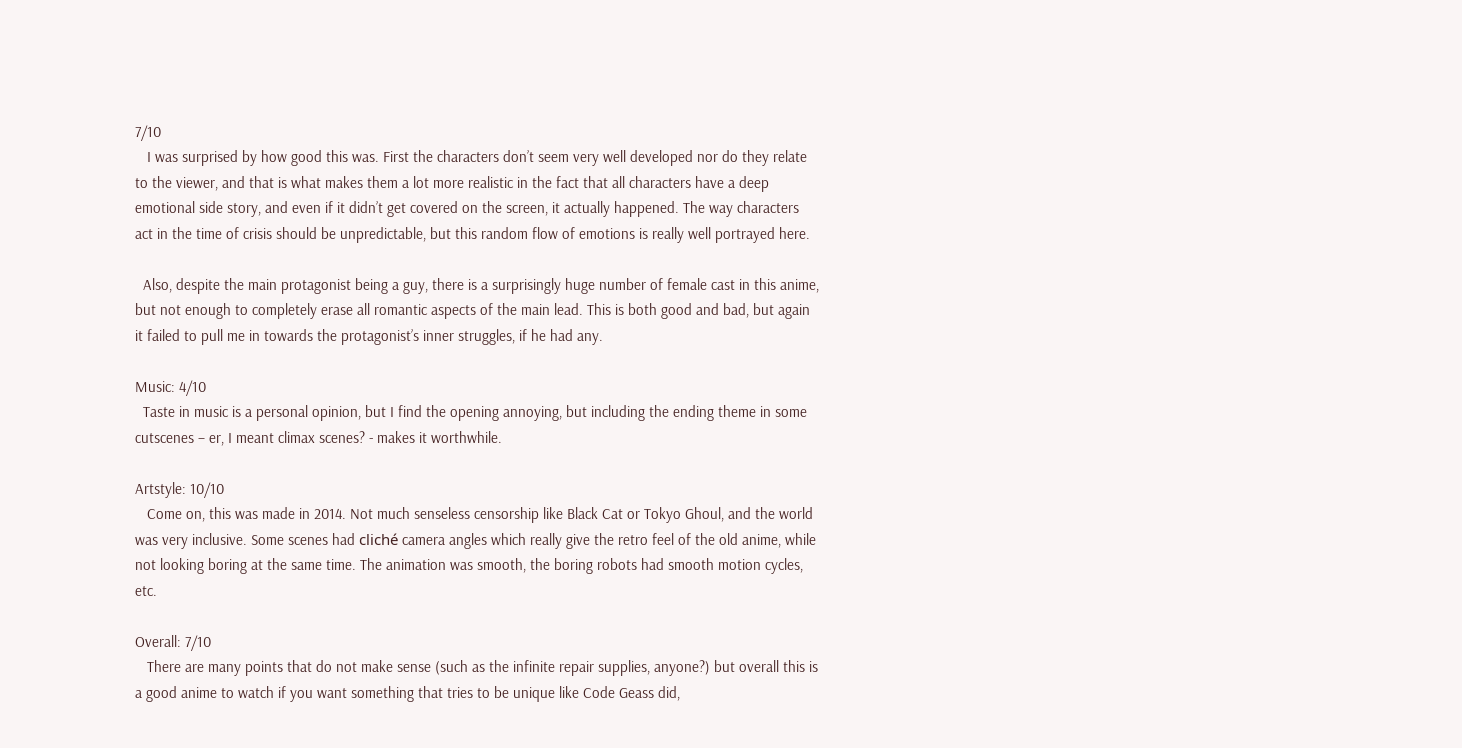7/10
   I was surprised by how good this was. First the characters don’t seem very well developed nor do they relate to the viewer, and that is what makes them a lot more realistic in the fact that all characters have a deep emotional side story, and even if it didn’t get covered on the screen, it actually happened. The way characters act in the time of crisis should be unpredictable, but this random flow of emotions is really well portrayed here.

  Also, despite the main protagonist being a guy, there is a surprisingly huge number of female cast in this anime, but not enough to completely erase all romantic aspects of the main lead. This is both good and bad, but again it failed to pull me in towards the protagonist’s inner struggles, if he had any.

Music: 4/10
  Taste in music is a personal opinion, but I find the opening annoying, but including the ending theme in some cutscenes – er, I meant climax scenes? - makes it worthwhile.

Artstyle: 10/10
   Come on, this was made in 2014. Not much senseless censorship like Black Cat or Tokyo Ghoul, and the world was very inclusive. Some scenes had cliché camera angles which really give the retro feel of the old anime, while not looking boring at the same time. The animation was smooth, the boring robots had smooth motion cycles, etc.

Overall: 7/10
   There are many points that do not make sense (such as the infinite repair supplies, anyone?) but overall this is a good anime to watch if you want something that tries to be unique like Code Geass did,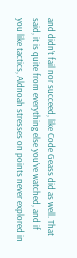and didn’t fail nor succeed, like Code Geass did as well. That said, it is quite from everything else you’ve watched, and if you like tactics, Aldnoah stresses on points never explored in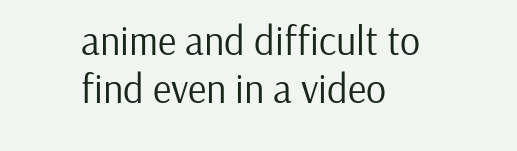anime and difficult to find even in a video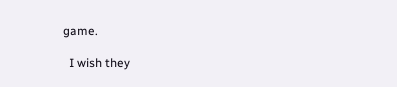game.

  I wish they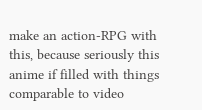make an action-RPG with this, because seriously this anime if filled with things comparable to video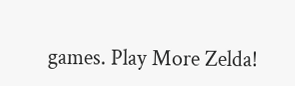games. Play More Zelda!